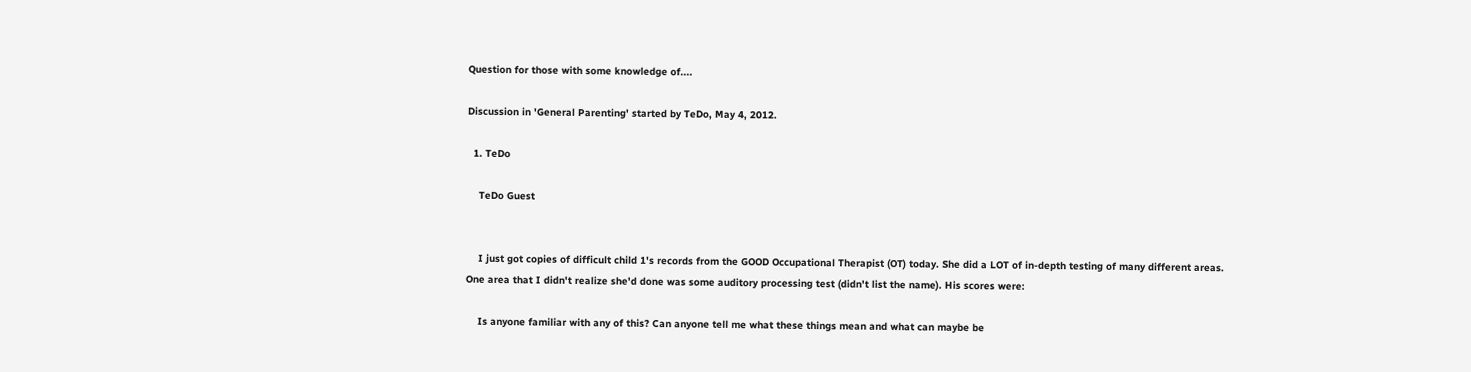Question for those with some knowledge of....

Discussion in 'General Parenting' started by TeDo, May 4, 2012.

  1. TeDo

    TeDo Guest


    I just got copies of difficult child 1's records from the GOOD Occupational Therapist (OT) today. She did a LOT of in-depth testing of many different areas. One area that I didn't realize she'd done was some auditory processing test (didn't list the name). His scores were:

    Is anyone familiar with any of this? Can anyone tell me what these things mean and what can maybe be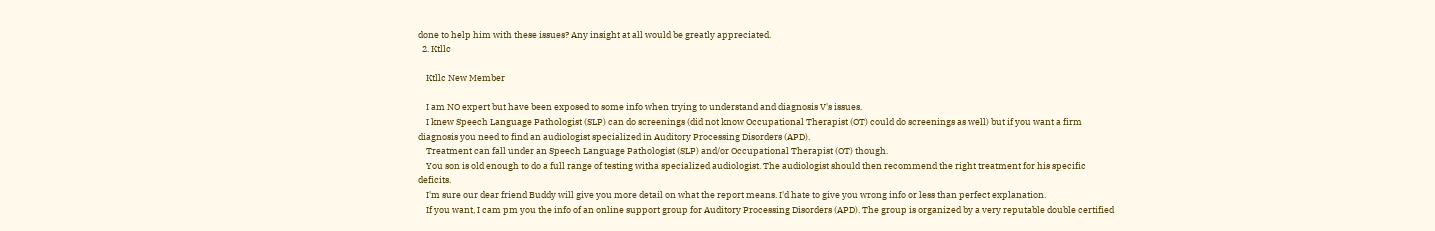done to help him with these issues? Any insight at all would be greatly appreciated.
  2. Ktllc

    Ktllc New Member

    I am NO expert but have been exposed to some info when trying to understand and diagnosis V's issues.
    I knew Speech Language Pathologist (SLP) can do screenings (did not know Occupational Therapist (OT) could do screenings as well) but if you want a firm diagnosis you need to find an audiologist specialized in Auditory Processing Disorders (APD).
    Treatment can fall under an Speech Language Pathologist (SLP) and/or Occupational Therapist (OT) though.
    You son is old enough to do a full range of testing witha specialized audiologist. The audiologist should then recommend the right treatment for his specific deficits.
    I'm sure our dear friend Buddy will give you more detail on what the report means. I'd hate to give you wrong info or less than perfect explanation.
    If you want, I cam pm you the info of an online support group for Auditory Processing Disorders (APD). The group is organized by a very reputable double certified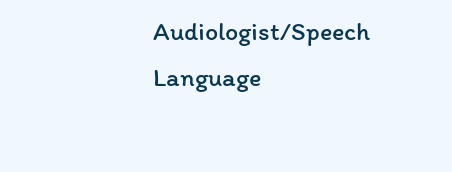Audiologist/Speech Language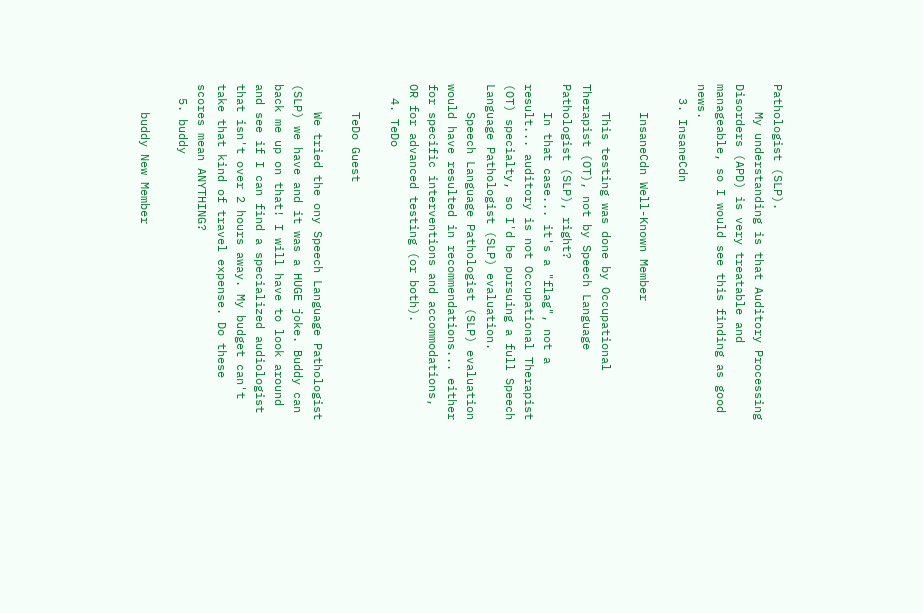Pathologist (SLP).
    My understanding is that Auditory Processing Disorders (APD) is very treatable and manageable, so I would see this finding as good news.
  3. InsaneCdn

    InsaneCdn Well-Known Member

    This testing was done by Occupational Therapist (OT), not by Speech Language Pathologist (SLP), right?
    In that case... it's a "flag", not a result... auditory is not Occupational Therapist (OT) specialty, so I'd be pursuing a full Speech Language Pathologist (SLP) evaluation.
    Speech Language Pathologist (SLP) evaluation would have resulted in recommendations... either for specific interventions and accommodations, OR for advanced testing (or both).
  4. TeDo

    TeDo Guest

    We tried the ony Speech Language Pathologist (SLP) we have and it was a HUGE joke. Buddy can back me up on that! I will have to look around and see if I can find a specialized audiologist that isn't over 2 hours away. My budget can't take that kind of travel expense. Do these scores mean ANYTHING?
  5. buddy

    buddy New Member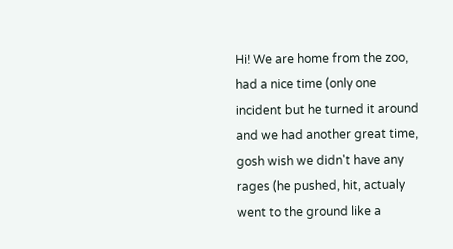Hi! We are home from the zoo, had a nice time (only one incident but he turned it around and we had another great time, gosh wish we didn't have any rages (he pushed, hit, actualy went to the ground like a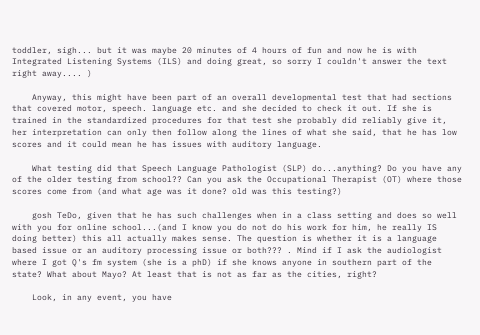toddler, sigh... but it was maybe 20 minutes of 4 hours of fun and now he is with Integrated Listening Systems (ILS) and doing great, so sorry I couldn't answer the text right away.... )

    Anyway, this might have been part of an overall developmental test that had sections that covered motor, speech. language etc. and she decided to check it out. If she is trained in the standardized procedures for that test she probably did reliably give it, her interpretation can only then follow along the lines of what she said, that he has low scores and it could mean he has issues with auditory language.

    What testing did that Speech Language Pathologist (SLP) do...anything? Do you have any of the older testing from school?? Can you ask the Occupational Therapist (OT) where those scores come from (and what age was it done? old was this testing?)

    gosh TeDo, given that he has such challenges when in a class setting and does so well with you for online school...(and I know you do not do his work for him, he really IS doing better) this all actually makes sense. The question is whether it is a language based issue or an auditory processing issue or both??? . Mind if I ask the audiologist where I got Q's fm system (she is a phD) if she knows anyone in southern part of the state? What about Mayo? At least that is not as far as the cities, right?

    Look, in any event, you have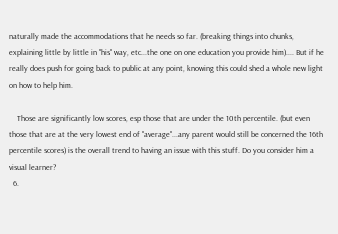naturally made the accommodations that he needs so far. (breaking things into chunks, explaining little by little in "his" way, etc...the one on one education you provide him).... But if he really does push for going back to public at any point, knowing this could shed a whole new light on how to help him.

    Those are significantly low scores, esp those that are under the 10th percentile. (but even those that are at the very lowest end of "average"...any parent would still be concerned the 16th percentile scores) is the overall trend to having an issue with this stuff. Do you consider him a visual learner?
  6.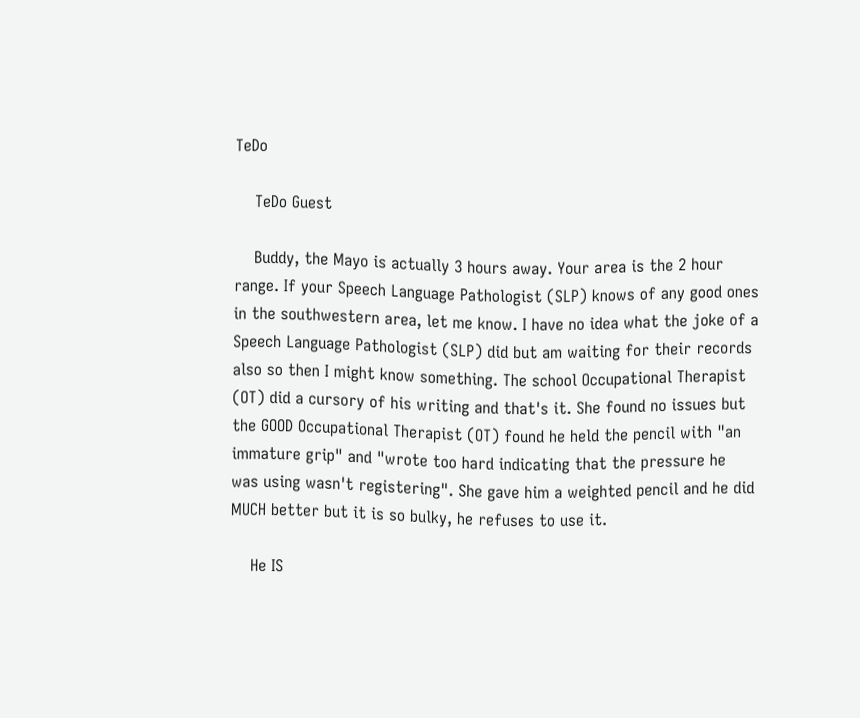TeDo

    TeDo Guest

    Buddy, the Mayo is actually 3 hours away. Your area is the 2 hour range. If your Speech Language Pathologist (SLP) knows of any good ones in the southwestern area, let me know. I have no idea what the joke of a Speech Language Pathologist (SLP) did but am waiting for their records also so then I might know something. The school Occupational Therapist (OT) did a cursory of his writing and that's it. She found no issues but the GOOD Occupational Therapist (OT) found he held the pencil with "an immature grip" and "wrote too hard indicating that the pressure he was using wasn't registering". She gave him a weighted pencil and he did MUCH better but it is so bulky, he refuses to use it.

    He IS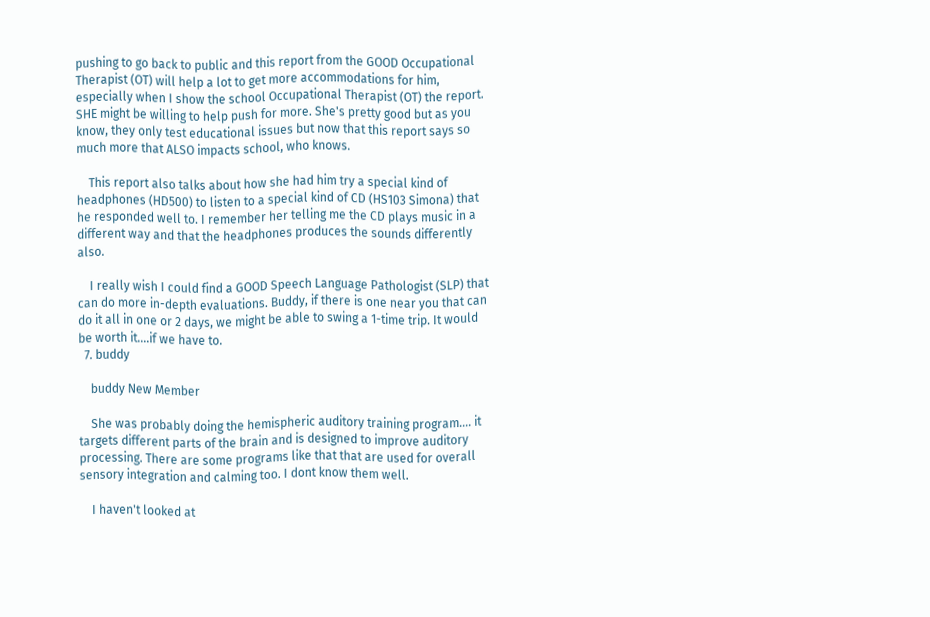pushing to go back to public and this report from the GOOD Occupational Therapist (OT) will help a lot to get more accommodations for him, especially when I show the school Occupational Therapist (OT) the report. SHE might be willing to help push for more. She's pretty good but as you know, they only test educational issues but now that this report says so much more that ALSO impacts school, who knows.

    This report also talks about how she had him try a special kind of headphones (HD500) to listen to a special kind of CD (HS103 Simona) that he responded well to. I remember her telling me the CD plays music in a different way and that the headphones produces the sounds differently also.

    I really wish I could find a GOOD Speech Language Pathologist (SLP) that can do more in-depth evaluations. Buddy, if there is one near you that can do it all in one or 2 days, we might be able to swing a 1-time trip. It would be worth it....if we have to.
  7. buddy

    buddy New Member

    She was probably doing the hemispheric auditory training program.... it targets different parts of the brain and is designed to improve auditory processing. There are some programs like that that are used for overall sensory integration and calming too. I dont know them well.

    I haven't looked at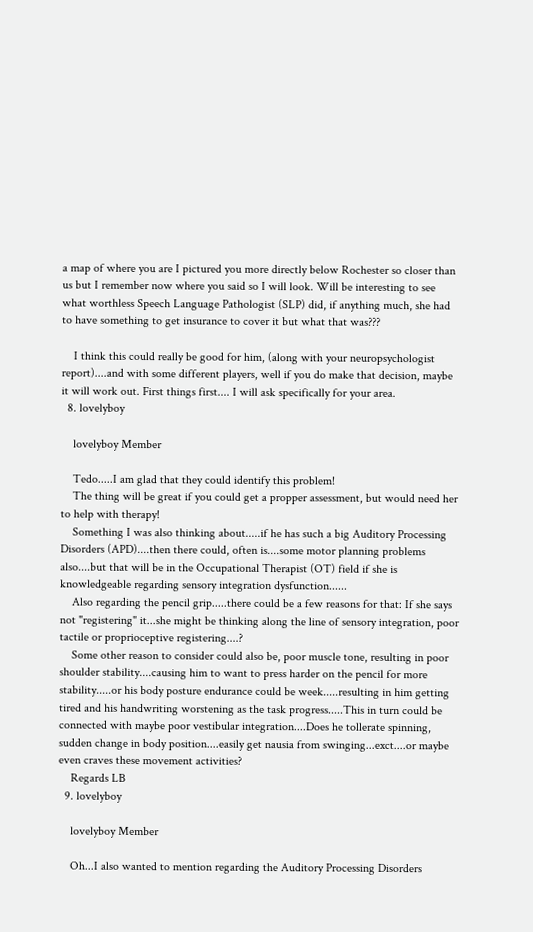a map of where you are I pictured you more directly below Rochester so closer than us but I remember now where you said so I will look. Will be interesting to see what worthless Speech Language Pathologist (SLP) did, if anything much, she had to have something to get insurance to cover it but what that was???

    I think this could really be good for him, (along with your neuropsychologist report)....and with some different players, well if you do make that decision, maybe it will work out. First things first.... I will ask specifically for your area.
  8. lovelyboy

    lovelyboy Member

    Tedo.....I am glad that they could identify this problem!
    The thing will be great if you could get a propper assessment, but would need her to help with therapy!
    Something I was also thinking about.....if he has such a big Auditory Processing Disorders (APD)....then there could, often is....some motor planning problems also....but that will be in the Occupational Therapist (OT) field if she is knowledgeable regarding sensory integration dysfunction......
    Also regarding the pencil grip.....there could be a few reasons for that: If she says not "registering" it...she might be thinking along the line of sensory integration, poor tactile or proprioceptive registering....?
    Some other reason to consider could also be, poor muscle tone, resulting in poor shoulder stability....causing him to want to press harder on the pencil for more stability.....or his body posture endurance could be week.....resulting in him getting tired and his handwriting worstening as the task progress.....This in turn could be connected with maybe poor vestibular integration....Does he tollerate spinning, sudden change in body position....easily get nausia from swinging...exct....or maybe even craves these movement activities?
    Regards LB
  9. lovelyboy

    lovelyboy Member

    Oh...I also wanted to mention regarding the Auditory Processing Disorders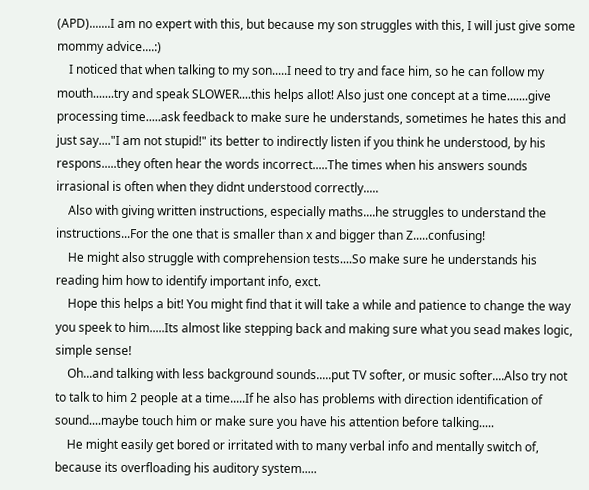(APD).......I am no expert with this, but because my son struggles with this, I will just give some mommy advice....:)
    I noticed that when talking to my son.....I need to try and face him, so he can follow my mouth.......try and speak SLOWER....this helps allot! Also just one concept at a time.......give processing time.....ask feedback to make sure he understands, sometimes he hates this and just say...."I am not stupid!" its better to indirectly listen if you think he understood, by his respons.....they often hear the words incorrect.....The times when his answers sounds irrasional is often when they didnt understood correctly.....
    Also with giving written instructions, especially maths....he struggles to understand the instructions...For the one that is smaller than x and bigger than Z.....confusing!
    He might also struggle with comprehension tests....So make sure he understands his reading him how to identify important info, exct.
    Hope this helps a bit! You might find that it will take a while and patience to change the way you speek to him.....Its almost like stepping back and making sure what you sead makes logic, simple sense!
    Oh...and talking with less background sounds.....put TV softer, or music softer....Also try not to talk to him 2 people at a time.....If he also has problems with direction identification of sound....maybe touch him or make sure you have his attention before talking.....
    He might easily get bored or irritated with to many verbal info and mentally switch of, because its overfloading his auditory system.....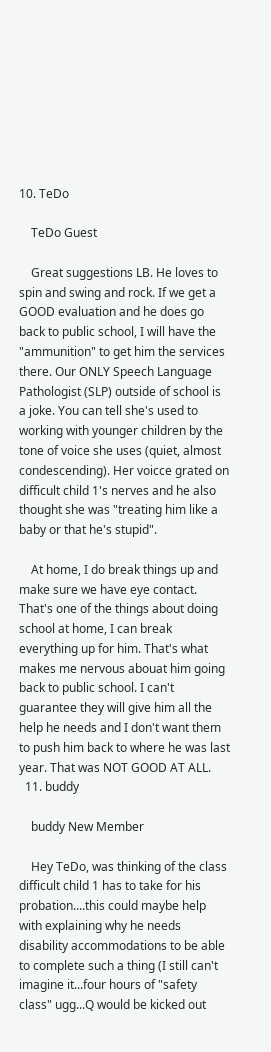10. TeDo

    TeDo Guest

    Great suggestions LB. He loves to spin and swing and rock. If we get a GOOD evaluation and he does go back to public school, I will have the "ammunition" to get him the services there. Our ONLY Speech Language Pathologist (SLP) outside of school is a joke. You can tell she's used to working with younger children by the tone of voice she uses (quiet, almost condescending). Her voicce grated on difficult child 1's nerves and he also thought she was "treating him like a baby or that he's stupid".

    At home, I do break things up and make sure we have eye contact. That's one of the things about doing school at home, I can break everything up for him. That's what makes me nervous abouat him going back to public school. I can't guarantee they will give him all the help he needs and I don't want them to push him back to where he was last year. That was NOT GOOD AT ALL.
  11. buddy

    buddy New Member

    Hey TeDo, was thinking of the class difficult child 1 has to take for his probation....this could maybe help with explaining why he needs disability accommodations to be able to complete such a thing (I still can't imagine it...four hours of "safety class" ugg...Q would be kicked out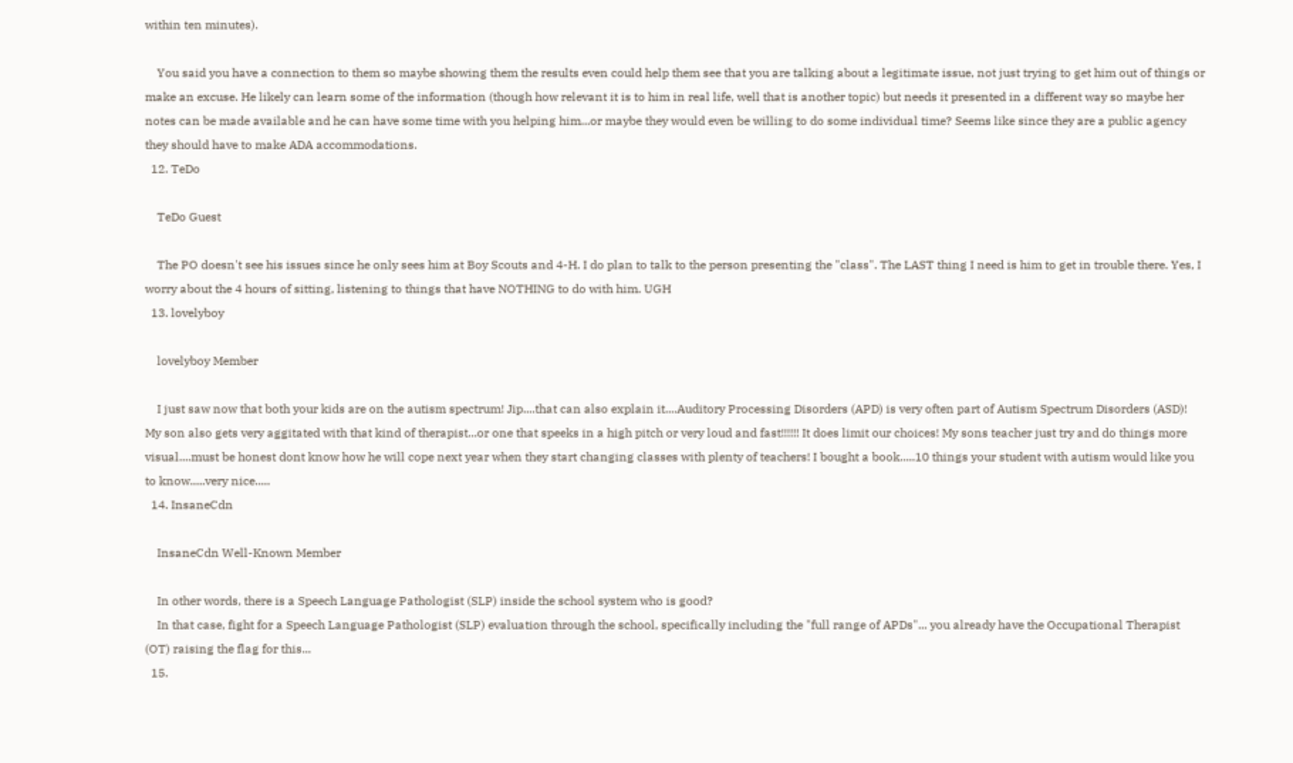within ten minutes).

    You said you have a connection to them so maybe showing them the results even could help them see that you are talking about a legitimate issue, not just trying to get him out of things or make an excuse. He likely can learn some of the information (though how relevant it is to him in real life, well that is another topic) but needs it presented in a different way so maybe her notes can be made available and he can have some time with you helping him...or maybe they would even be willing to do some individual time? Seems like since they are a public agency they should have to make ADA accommodations.
  12. TeDo

    TeDo Guest

    The PO doesn't see his issues since he only sees him at Boy Scouts and 4-H. I do plan to talk to the person presenting the "class". The LAST thing I need is him to get in trouble there. Yes, I worry about the 4 hours of sitting, listening to things that have NOTHING to do with him. UGH
  13. lovelyboy

    lovelyboy Member

    I just saw now that both your kids are on the autism spectrum! Jip....that can also explain it....Auditory Processing Disorders (APD) is very often part of Autism Spectrum Disorders (ASD)! My son also gets very aggitated with that kind of therapist...or one that speeks in a high pitch or very loud and fast!!!!!! It does limit our choices! My sons teacher just try and do things more visual....must be honest dont know how he will cope next year when they start changing classes with plenty of teachers! I bought a book.....10 things your student with autism would like you to know.....very nice.....
  14. InsaneCdn

    InsaneCdn Well-Known Member

    In other words, there is a Speech Language Pathologist (SLP) inside the school system who is good?
    In that case, fight for a Speech Language Pathologist (SLP) evaluation through the school, specifically including the "full range of APDs"... you already have the Occupational Therapist (OT) raising the flag for this...
  15.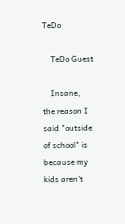TeDo

    TeDo Guest

    Insane, the reason I said "outside of school" is because my kids aren't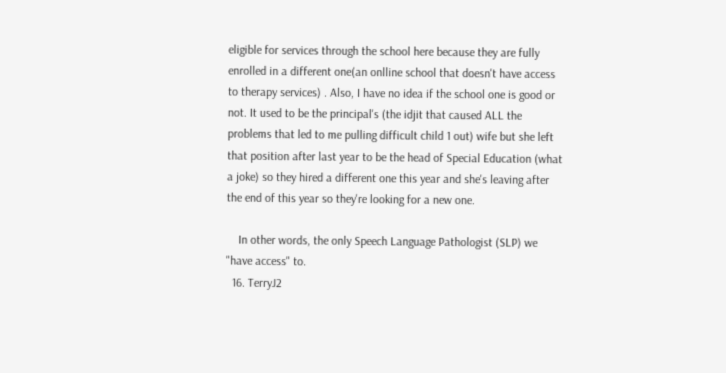eligible for services through the school here because they are fully enrolled in a different one(an onlline school that doesn't have access to therapy services) . Also, I have no idea if the school one is good or not. It used to be the principal's (the idjit that caused ALL the problems that led to me pulling difficult child 1 out) wife but she left that position after last year to be the head of Special Education (what a joke) so they hired a different one this year and she's leaving after the end of this year so they're looking for a new one.

    In other words, the only Speech Language Pathologist (SLP) we "have access" to.
  16. TerryJ2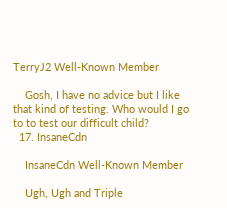TerryJ2 Well-Known Member

    Gosh, I have no advice but I like that kind of testing. Who would I go to to test our difficult child?
  17. InsaneCdn

    InsaneCdn Well-Known Member

    Ugh, Ugh and Triple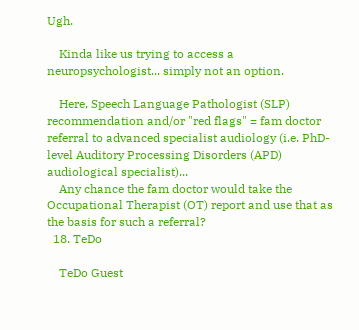Ugh.

    Kinda like us trying to access a neuropsychologist... simply not an option.

    Here, Speech Language Pathologist (SLP) recommendation and/or "red flags" = fam doctor referral to advanced specialist audiology (i.e. PhD-level Auditory Processing Disorders (APD) audiological specialist)...
    Any chance the fam doctor would take the Occupational Therapist (OT) report and use that as the basis for such a referral?
  18. TeDo

    TeDo Guest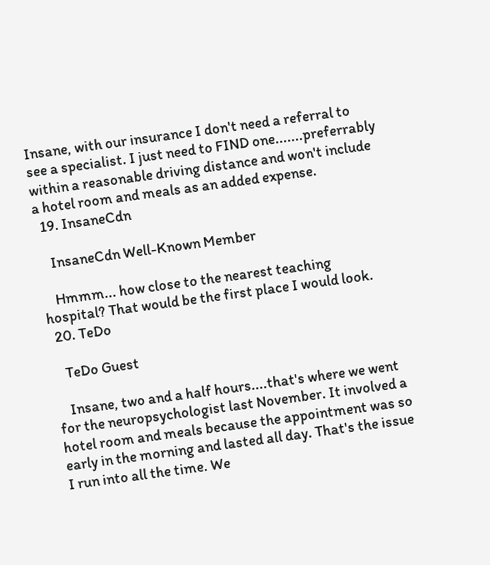Insane, with our insurance I don't need a referral to see a specialist. I just need to FIND one.......preferrably within a reasonable driving distance and won't include a hotel room and meals as an added expense.
  19. InsaneCdn

    InsaneCdn Well-Known Member

    Hmmm... how close to the nearest teaching hospital? That would be the first place I would look.
  20. TeDo

    TeDo Guest

    Insane, two and a half hours....that's where we went for the neuropsychologist last November. It involved a hotel room and meals because the appointment was so early in the morning and lasted all day. That's the issue I run into all the time. We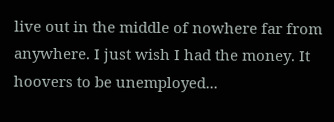live out in the middle of nowhere far from anywhere. I just wish I had the money. It hoovers to be unemployed...